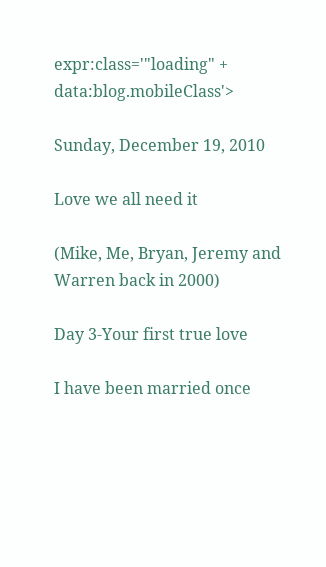expr:class='"loading" + data:blog.mobileClass'>

Sunday, December 19, 2010

Love we all need it

(Mike, Me, Bryan, Jeremy and Warren back in 2000)

Day 3-Your first true love

I have been married once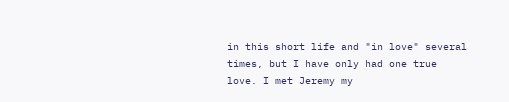in this short life and "in love" several times, but I have only had one true love. I met Jeremy my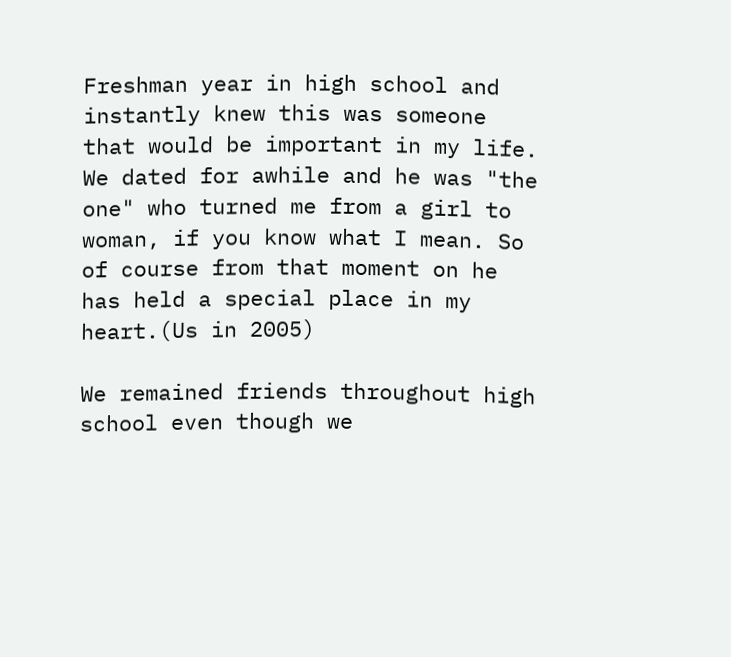Freshman year in high school and instantly knew this was someone that would be important in my life. We dated for awhile and he was "the one" who turned me from a girl to woman, if you know what I mean. So of course from that moment on he has held a special place in my heart.(Us in 2005)

We remained friends throughout high school even though we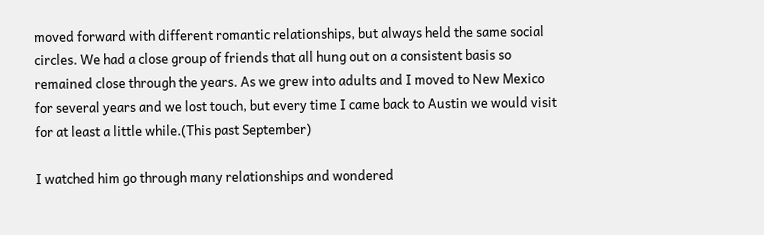moved forward with different romantic relationships, but always held the same social circles. We had a close group of friends that all hung out on a consistent basis so remained close through the years. As we grew into adults and I moved to New Mexico for several years and we lost touch, but every time I came back to Austin we would visit for at least a little while.(This past September)

I watched him go through many relationships and wondered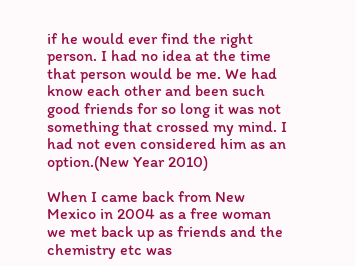if he would ever find the right person. I had no idea at the time that person would be me. We had know each other and been such good friends for so long it was not something that crossed my mind. I had not even considered him as an option.(New Year 2010)

When I came back from New Mexico in 2004 as a free woman we met back up as friends and the chemistry etc was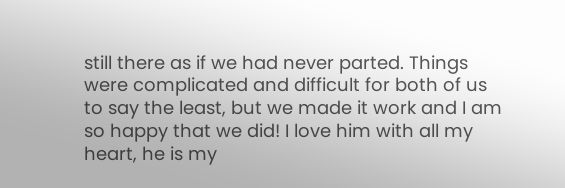still there as if we had never parted. Things were complicated and difficult for both of us to say the least, but we made it work and I am so happy that we did! I love him with all my heart, he is my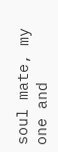soul mate, my one and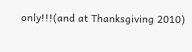only!!!(and at Thanksgiving 2010)